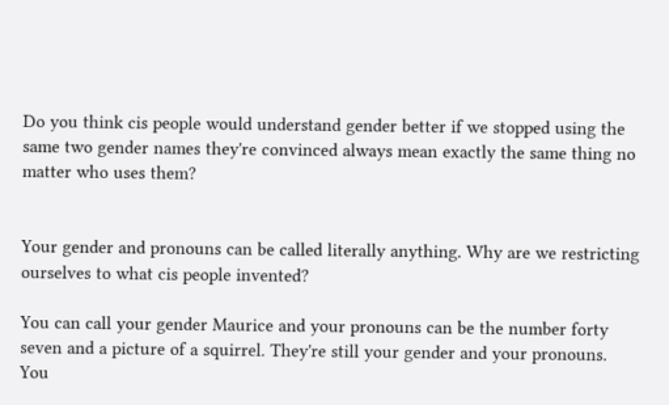Do you think cis people would understand gender better if we stopped using the same two gender names they're convinced always mean exactly the same thing no matter who uses them?


Your gender and pronouns can be called literally anything. Why are we restricting ourselves to what cis people invented?

You can call your gender Maurice and your pronouns can be the number forty seven and a picture of a squirrel. They're still your gender and your pronouns. You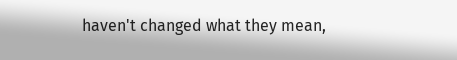haven't changed what they mean,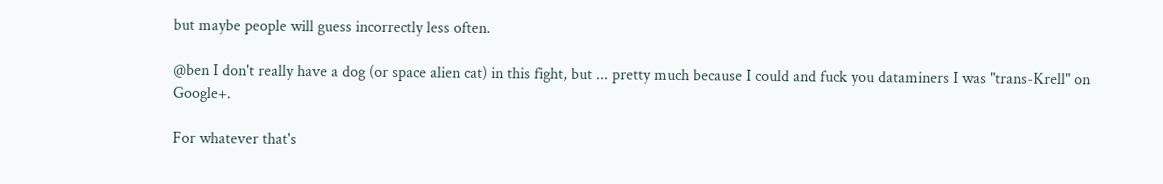but maybe people will guess incorrectly less often.

@ben I don't really have a dog (or space alien cat) in this fight, but ... pretty much because I could and fuck you dataminers I was "trans-Krell" on Google+.

For whatever that's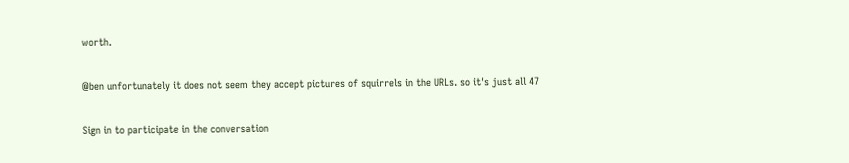worth.

@ben unfortunately it does not seem they accept pictures of squirrels in the URLs. so it's just all 47

Sign in to participate in the conversation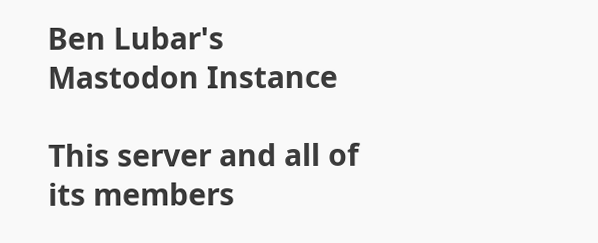Ben Lubar's Mastodon Instance

This server and all of its members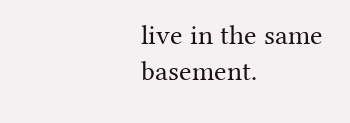live in the same basement.